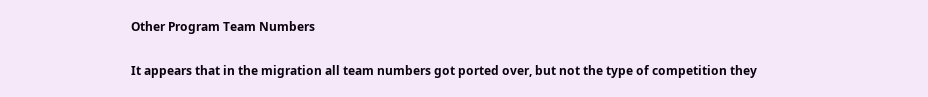Other Program Team Numbers

It appears that in the migration all team numbers got ported over, but not the type of competition they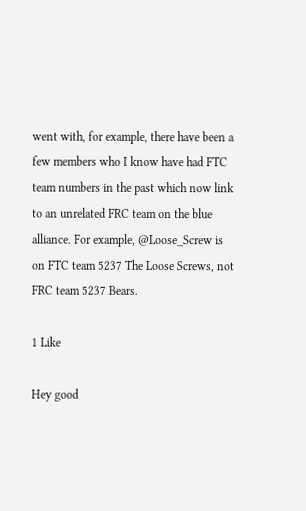went with, for example, there have been a few members who I know have had FTC team numbers in the past which now link to an unrelated FRC team on the blue alliance. For example, @Loose_Screw is on FTC team 5237 The Loose Screws, not FRC team 5237 Bears.

1 Like

Hey good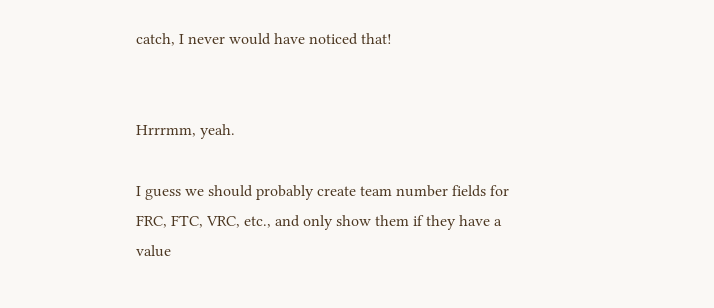catch, I never would have noticed that!


Hrrrmm, yeah.

I guess we should probably create team number fields for FRC, FTC, VRC, etc., and only show them if they have a value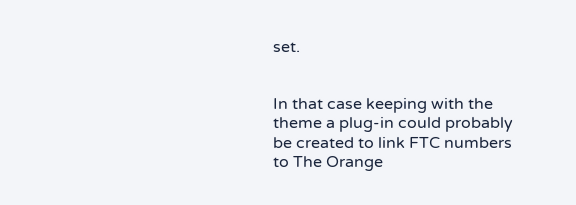set.


In that case keeping with the theme a plug-in could probably be created to link FTC numbers to The Orange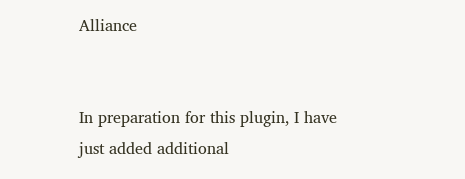Alliance


In preparation for this plugin, I have just added additional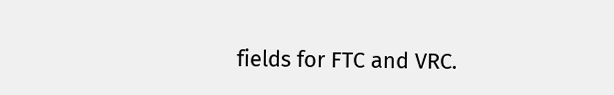fields for FTC and VRC.